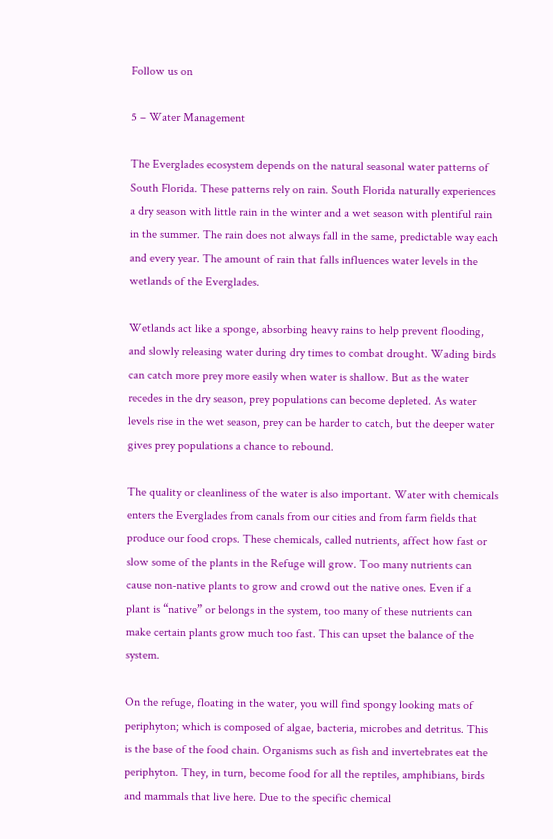Follow us on

5 – Water Management

The Everglades ecosystem depends on the natural seasonal water patterns of South Florida. These patterns rely on rain. South Florida naturally experiences a dry season with little rain in the winter and a wet season with plentiful rain in the summer. The rain does not always fall in the same, predictable way each and every year. The amount of rain that falls influences water levels in the wetlands of the Everglades.

Wetlands act like a sponge, absorbing heavy rains to help prevent flooding, and slowly releasing water during dry times to combat drought. Wading birds can catch more prey more easily when water is shallow. But as the water recedes in the dry season, prey populations can become depleted. As water levels rise in the wet season, prey can be harder to catch, but the deeper water gives prey populations a chance to rebound.

The quality or cleanliness of the water is also important. Water with chemicals enters the Everglades from canals from our cities and from farm fields that produce our food crops. These chemicals, called nutrients, affect how fast or slow some of the plants in the Refuge will grow. Too many nutrients can cause non-native plants to grow and crowd out the native ones. Even if a plant is “native” or belongs in the system, too many of these nutrients can make certain plants grow much too fast. This can upset the balance of the system.

On the refuge, floating in the water, you will find spongy looking mats of periphyton; which is composed of algae, bacteria, microbes and detritus. This is the base of the food chain. Organisms such as fish and invertebrates eat the periphyton. They, in turn, become food for all the reptiles, amphibians, birds and mammals that live here. Due to the specific chemical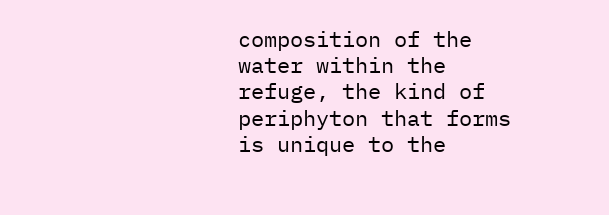composition of the water within the refuge, the kind of periphyton that forms is unique to the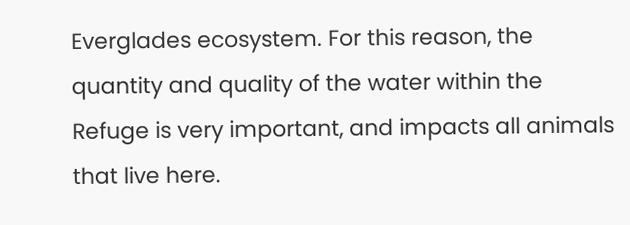Everglades ecosystem. For this reason, the quantity and quality of the water within the Refuge is very important, and impacts all animals that live here.